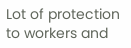Lot of protection to workers and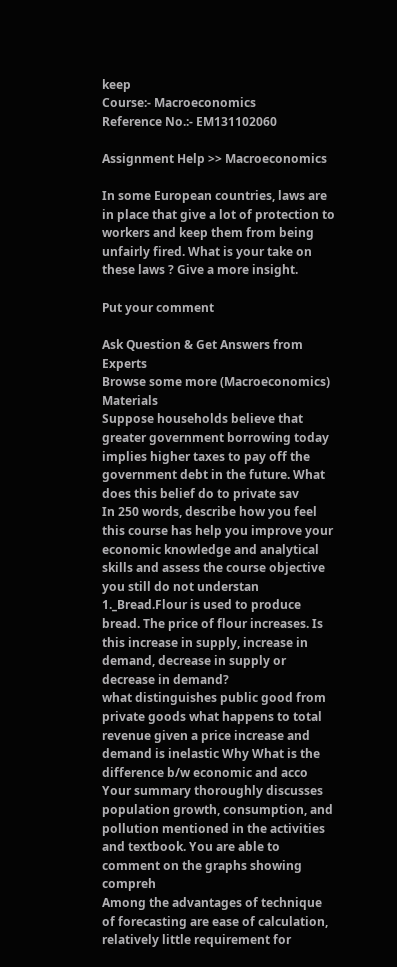keep
Course:- Macroeconomics
Reference No.:- EM131102060

Assignment Help >> Macroeconomics

In some European countries, laws are in place that give a lot of protection to workers and keep them from being unfairly fired. What is your take on these laws ? Give a more insight.

Put your comment

Ask Question & Get Answers from Experts
Browse some more (Macroeconomics) Materials
Suppose households believe that greater government borrowing today implies higher taxes to pay off the government debt in the future. What does this belief do to private sav
In 250 words, describe how you feel this course has help you improve your economic knowledge and analytical skills and assess the course objective you still do not understan
1._Bread.Flour is used to produce bread. The price of flour increases. Is this increase in supply, increase in demand, decrease in supply or decrease in demand?
what distinguishes public good from private goods what happens to total revenue given a price increase and demand is inelastic Why What is the difference b/w economic and acco
Your summary thoroughly discusses population growth, consumption, and pollution mentioned in the activities and textbook. You are able to comment on the graphs showing compreh
Among the advantages of technique of forecasting are ease of calculation, relatively little requirement for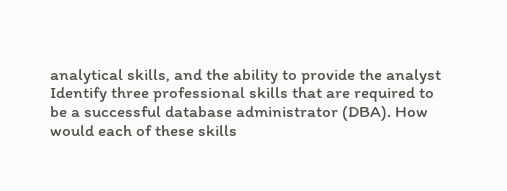analytical skills, and the ability to provide the analyst
Identify three professional skills that are required to be a successful database administrator (DBA). How would each of these skills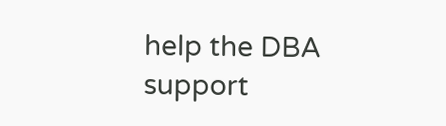help the DBA support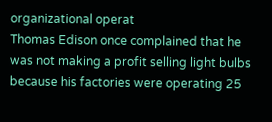organizational operat
Thomas Edison once complained that he was not making a profit selling light bulbs because his factories were operating 25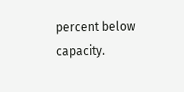percent below capacity.